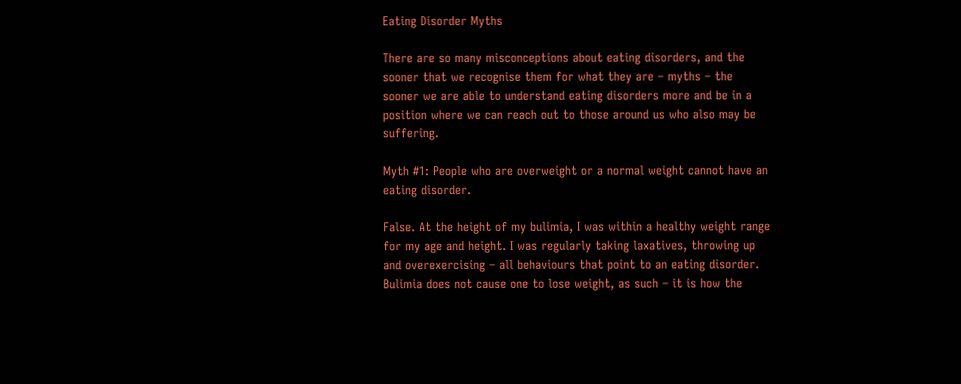Eating Disorder Myths

There are so many misconceptions about eating disorders, and the sooner that we recognise them for what they are – myths – the sooner we are able to understand eating disorders more and be in a position where we can reach out to those around us who also may be suffering.

Myth #1: People who are overweight or a normal weight cannot have an eating disorder.

False. At the height of my bulimia, I was within a healthy weight range for my age and height. I was regularly taking laxatives, throwing up and overexercising – all behaviours that point to an eating disorder. Bulimia does not cause one to lose weight, as such – it is how the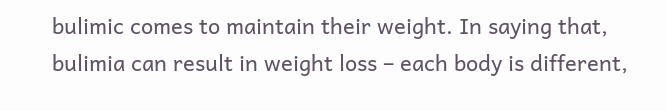bulimic comes to maintain their weight. In saying that, bulimia can result in weight loss – each body is different,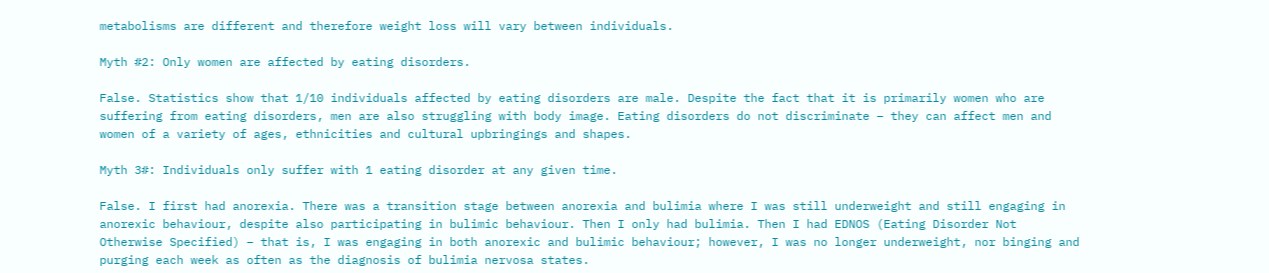metabolisms are different and therefore weight loss will vary between individuals.

Myth #2: Only women are affected by eating disorders.

False. Statistics show that 1/10 individuals affected by eating disorders are male. Despite the fact that it is primarily women who are suffering from eating disorders, men are also struggling with body image. Eating disorders do not discriminate – they can affect men and women of a variety of ages, ethnicities and cultural upbringings and shapes.

Myth 3#: Individuals only suffer with 1 eating disorder at any given time.

False. I first had anorexia. There was a transition stage between anorexia and bulimia where I was still underweight and still engaging in anorexic behaviour, despite also participating in bulimic behaviour. Then I only had bulimia. Then I had EDNOS (Eating Disorder Not Otherwise Specified) – that is, I was engaging in both anorexic and bulimic behaviour; however, I was no longer underweight, nor binging and purging each week as often as the diagnosis of bulimia nervosa states.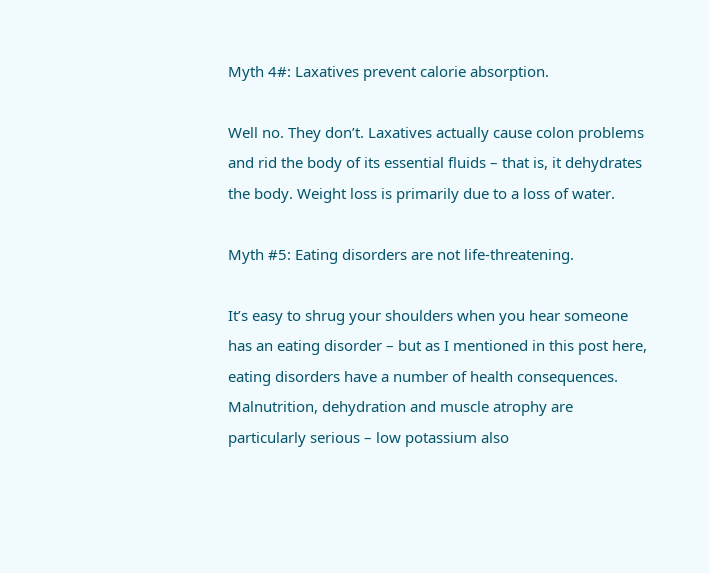Myth 4#: Laxatives prevent calorie absorption.

Well no. They don’t. Laxatives actually cause colon problems and rid the body of its essential fluids – that is, it dehydrates the body. Weight loss is primarily due to a loss of water.

Myth #5: Eating disorders are not life-threatening.

It’s easy to shrug your shoulders when you hear someone has an eating disorder – but as I mentioned in this post here, eating disorders have a number of health consequences. Malnutrition, dehydration and muscle atrophy are particularly serious – low potassium also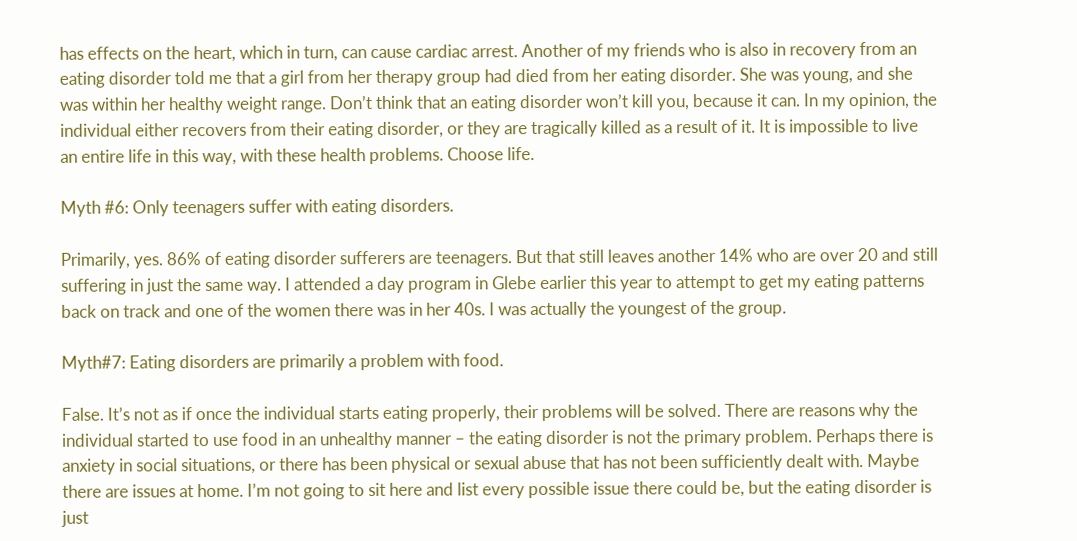has effects on the heart, which in turn, can cause cardiac arrest. Another of my friends who is also in recovery from an eating disorder told me that a girl from her therapy group had died from her eating disorder. She was young, and she was within her healthy weight range. Don’t think that an eating disorder won’t kill you, because it can. In my opinion, the individual either recovers from their eating disorder, or they are tragically killed as a result of it. It is impossible to live an entire life in this way, with these health problems. Choose life.

Myth #6: Only teenagers suffer with eating disorders.

Primarily, yes. 86% of eating disorder sufferers are teenagers. But that still leaves another 14% who are over 20 and still suffering in just the same way. I attended a day program in Glebe earlier this year to attempt to get my eating patterns back on track and one of the women there was in her 40s. I was actually the youngest of the group.

Myth#7: Eating disorders are primarily a problem with food.

False. It’s not as if once the individual starts eating properly, their problems will be solved. There are reasons why the individual started to use food in an unhealthy manner – the eating disorder is not the primary problem. Perhaps there is anxiety in social situations, or there has been physical or sexual abuse that has not been sufficiently dealt with. Maybe there are issues at home. I’m not going to sit here and list every possible issue there could be, but the eating disorder is just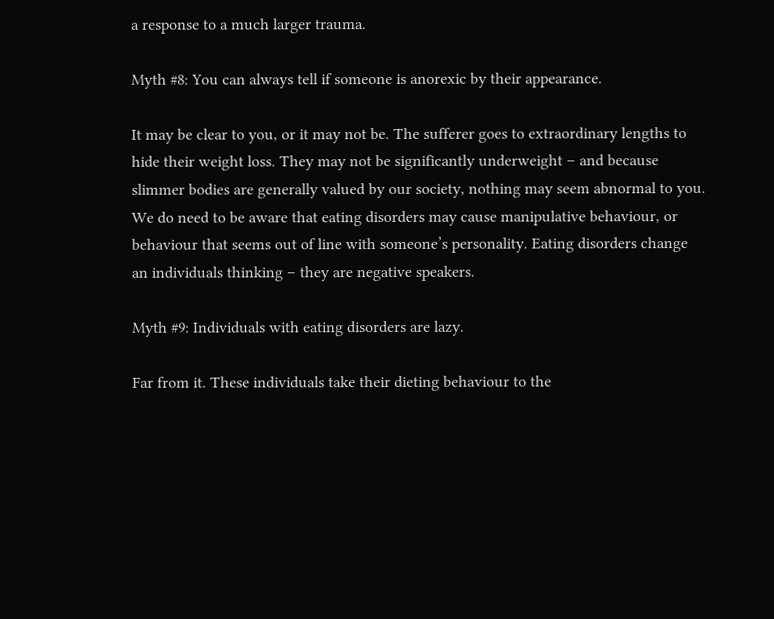a response to a much larger trauma.

Myth #8: You can always tell if someone is anorexic by their appearance.

It may be clear to you, or it may not be. The sufferer goes to extraordinary lengths to hide their weight loss. They may not be significantly underweight – and because slimmer bodies are generally valued by our society, nothing may seem abnormal to you. We do need to be aware that eating disorders may cause manipulative behaviour, or behaviour that seems out of line with someone’s personality. Eating disorders change an individuals thinking – they are negative speakers.

Myth #9: Individuals with eating disorders are lazy.

Far from it. These individuals take their dieting behaviour to the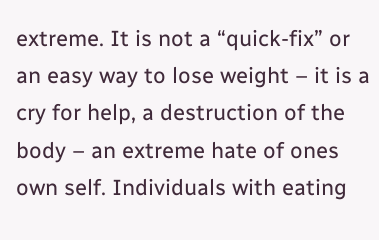extreme. It is not a “quick-fix” or an easy way to lose weight – it is a cry for help, a destruction of the body – an extreme hate of ones own self. Individuals with eating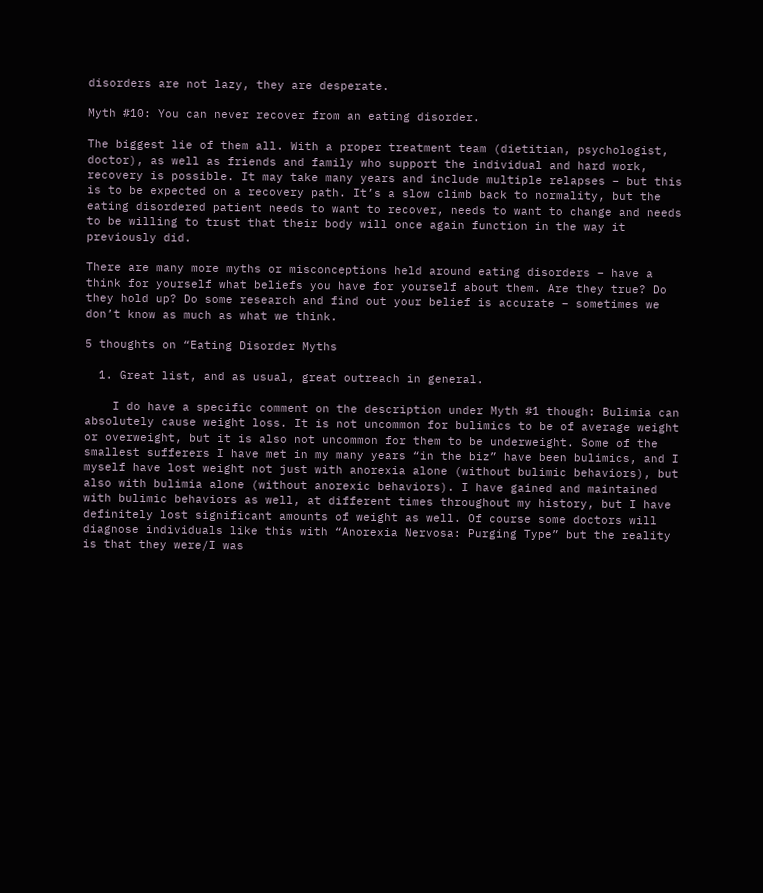disorders are not lazy, they are desperate.

Myth #10: You can never recover from an eating disorder.

The biggest lie of them all. With a proper treatment team (dietitian, psychologist, doctor), as well as friends and family who support the individual and hard work, recovery is possible. It may take many years and include multiple relapses – but this is to be expected on a recovery path. It’s a slow climb back to normality, but the eating disordered patient needs to want to recover, needs to want to change and needs to be willing to trust that their body will once again function in the way it previously did.

There are many more myths or misconceptions held around eating disorders – have a think for yourself what beliefs you have for yourself about them. Are they true? Do they hold up? Do some research and find out your belief is accurate – sometimes we don’t know as much as what we think.

5 thoughts on “Eating Disorder Myths

  1. Great list, and as usual, great outreach in general.

    I do have a specific comment on the description under Myth #1 though: Bulimia can absolutely cause weight loss. It is not uncommon for bulimics to be of average weight or overweight, but it is also not uncommon for them to be underweight. Some of the smallest sufferers I have met in my many years “in the biz” have been bulimics, and I myself have lost weight not just with anorexia alone (without bulimic behaviors), but also with bulimia alone (without anorexic behaviors). I have gained and maintained with bulimic behaviors as well, at different times throughout my history, but I have definitely lost significant amounts of weight as well. Of course some doctors will diagnose individuals like this with “Anorexia Nervosa: Purging Type” but the reality is that they were/I was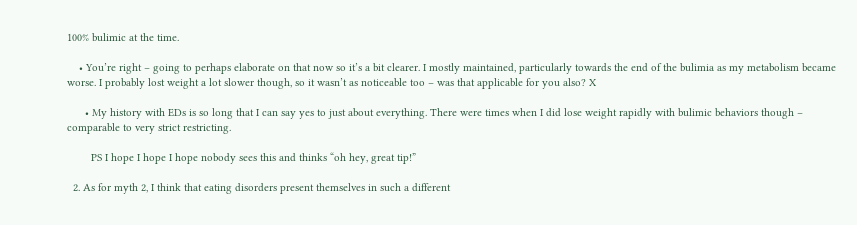100% bulimic at the time.

    • You’re right – going to perhaps elaborate on that now so it’s a bit clearer. I mostly maintained, particularly towards the end of the bulimia as my metabolism became worse. I probably lost weight a lot slower though, so it wasn’t as noticeable too – was that applicable for you also? X

      • My history with EDs is so long that I can say yes to just about everything. There were times when I did lose weight rapidly with bulimic behaviors though – comparable to very strict restricting.

        PS I hope I hope I hope nobody sees this and thinks “oh hey, great tip!”

  2. As for myth 2, I think that eating disorders present themselves in such a different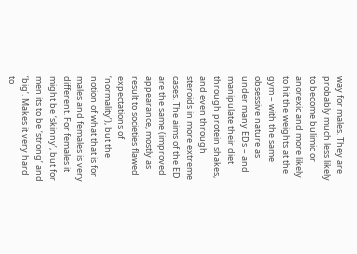way for males. They are probably much less likely to become bulimic or anorexic and more likely to hit the weights at the gym – with the same obsessive nature as under many EDs – and manipulate their diet through protein shakes, and even through steroids in more extreme cases. The aims of the ED are the same (improved appearance, mostly as result to societies flawed expectations of ‘normality’), but the notion of what that is for males and females is very different. For females it might be ‘skinny’, but for men its to be ‘strong’ and ‘big’. Makes it very hard to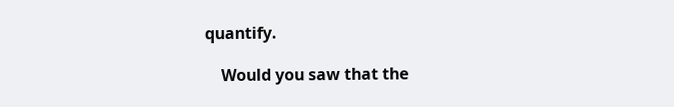quantify.

    Would you saw that the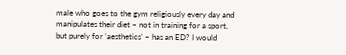male who goes to the gym religiously every day and manipulates their diet – not in training for a sport, but purely for ‘aesthetics’ – has an ED? I would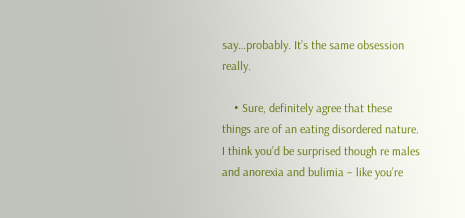say…probably. It’s the same obsession really.

    • Sure, definitely agree that these things are of an eating disordered nature. I think you’d be surprised though re males and anorexia and bulimia – like you’re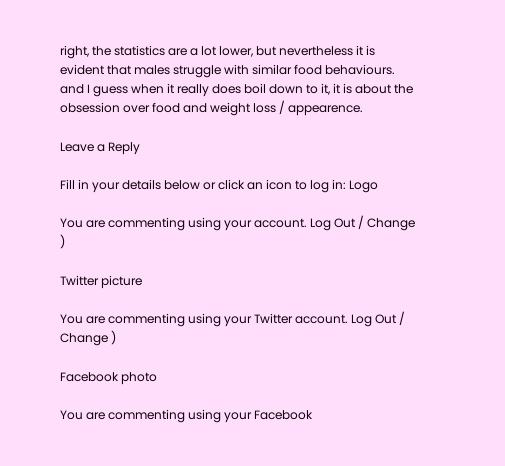right, the statistics are a lot lower, but nevertheless it is evident that males struggle with similar food behaviours. and I guess when it really does boil down to it, it is about the obsession over food and weight loss / appearence.

Leave a Reply

Fill in your details below or click an icon to log in: Logo

You are commenting using your account. Log Out / Change )

Twitter picture

You are commenting using your Twitter account. Log Out / Change )

Facebook photo

You are commenting using your Facebook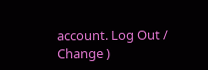account. Log Out / Change )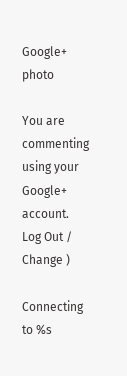Google+ photo

You are commenting using your Google+ account. Log Out / Change )

Connecting to %s